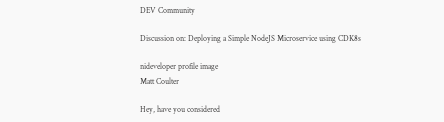DEV Community

Discussion on: Deploying a Simple NodeJS Microservice using CDK8s

nideveloper profile image
Matt Coulter

Hey, have you considered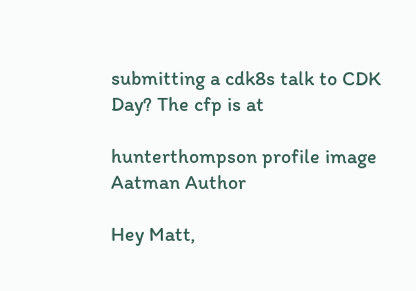submitting a cdk8s talk to CDK Day? The cfp is at

hunterthompson profile image
Aatman Author

Hey Matt,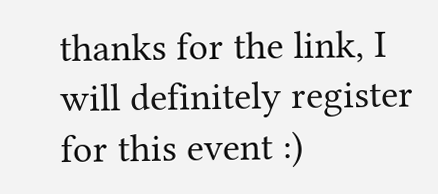thanks for the link, I will definitely register for this event :)